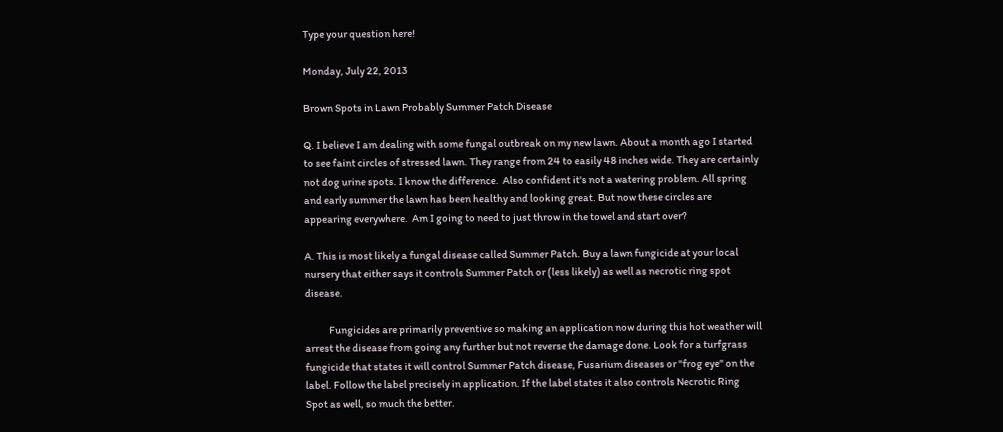Type your question here!

Monday, July 22, 2013

Brown Spots in Lawn Probably Summer Patch Disease

Q. I believe I am dealing with some fungal outbreak on my new lawn. About a month ago I started to see faint circles of stressed lawn. They range from 24 to easily 48 inches wide. They are certainly not dog urine spots. I know the difference.  Also confident it's not a watering problem. All spring and early summer the lawn has been healthy and looking great. But now these circles are appearing everywhere.  Am I going to need to just throw in the towel and start over?

A. This is most likely a fungal disease called Summer Patch. Buy a lawn fungicide at your local nursery that either says it controls Summer Patch or (less likely) as well as necrotic ring spot disease.

            Fungicides are primarily preventive so making an application now during this hot weather will arrest the disease from going any further but not reverse the damage done. Look for a turfgrass fungicide that states it will control Summer Patch disease, Fusarium diseases or "frog eye" on the label. Follow the label precisely in application. If the label states it also controls Necrotic Ring Spot as well, so much the better.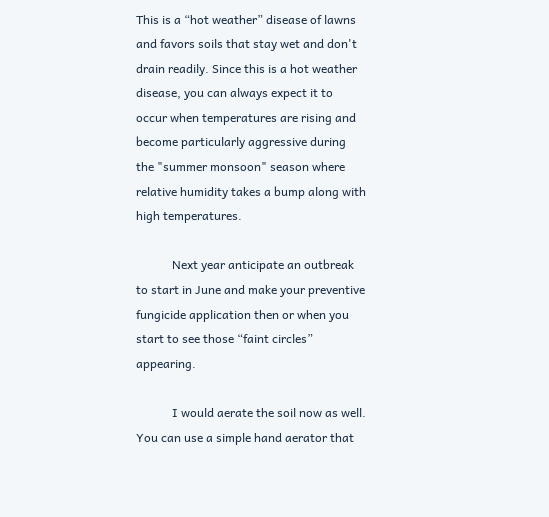This is a “hot weather” disease of lawns and favors soils that stay wet and don't drain readily. Since this is a hot weather disease, you can always expect it to occur when temperatures are rising and become particularly aggressive during the "summer monsoon" season where relative humidity takes a bump along with high temperatures.

            Next year anticipate an outbreak to start in June and make your preventive fungicide application then or when you start to see those “faint circles” appearing.

            I would aerate the soil now as well. You can use a simple hand aerator that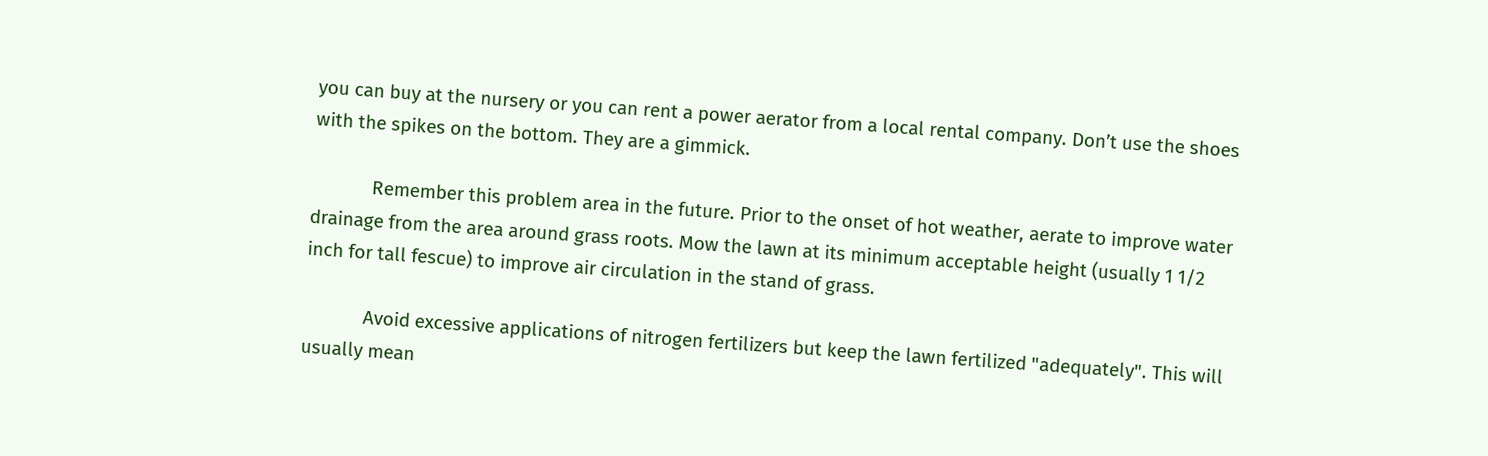you can buy at the nursery or you can rent a power aerator from a local rental company. Don’t use the shoes with the spikes on the bottom. They are a gimmick.

            Remember this problem area in the future. Prior to the onset of hot weather, aerate to improve water drainage from the area around grass roots. Mow the lawn at its minimum acceptable height (usually 1 1/2 inch for tall fescue) to improve air circulation in the stand of grass.

            Avoid excessive applications of nitrogen fertilizers but keep the lawn fertilized "adequately". This will usually mean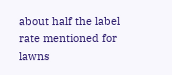about half the label rate mentioned for lawns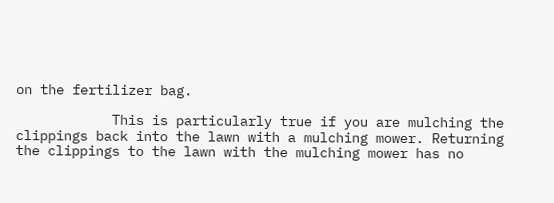on the fertilizer bag.

            This is particularly true if you are mulching the clippings back into the lawn with a mulching mower. Returning the clippings to the lawn with the mulching mower has no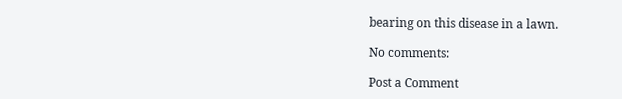bearing on this disease in a lawn.

No comments:

Post a Comment